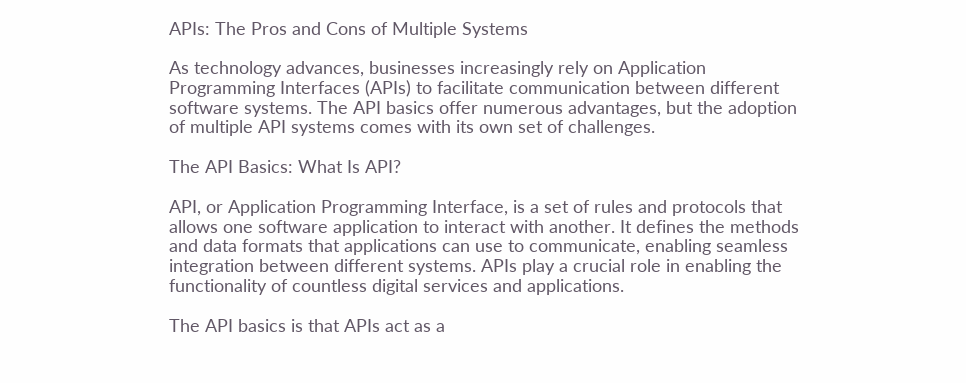APIs: The Pros and Cons of Multiple Systems

As technology advances, businesses increasingly rely on Application Programming Interfaces (APIs) to facilitate communication between different software systems. The API basics offer numerous advantages, but the adoption of multiple API systems comes with its own set of challenges.

The API Basics: What Is API?

API, or Application Programming Interface, is a set of rules and protocols that allows one software application to interact with another. It defines the methods and data formats that applications can use to communicate, enabling seamless integration between different systems. APIs play a crucial role in enabling the functionality of countless digital services and applications.

The API basics is that APIs act as a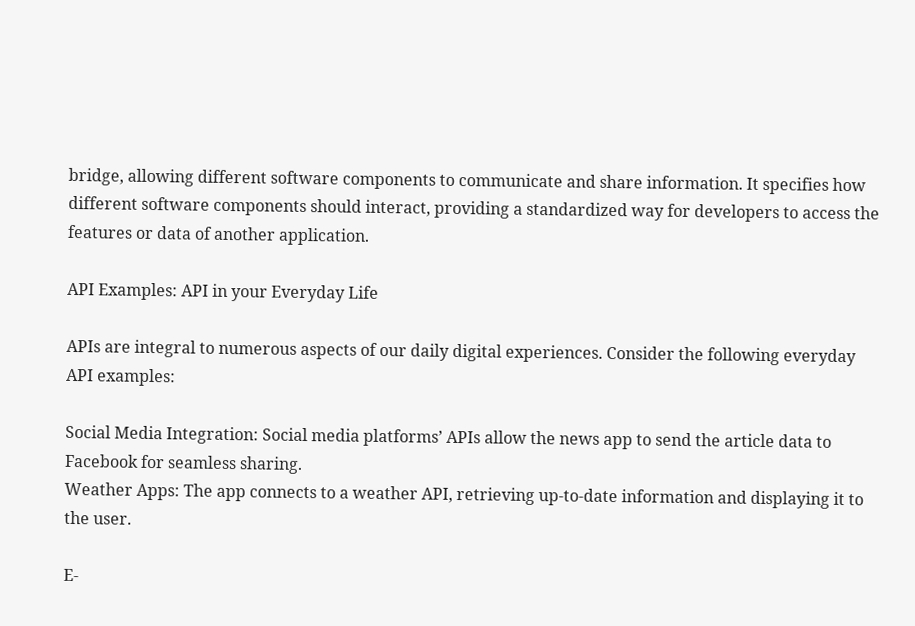bridge, allowing different software components to communicate and share information. It specifies how different software components should interact, providing a standardized way for developers to access the features or data of another application.

API Examples: API in your Everyday Life

APIs are integral to numerous aspects of our daily digital experiences. Consider the following everyday API examples:

Social Media Integration: Social media platforms’ APIs allow the news app to send the article data to Facebook for seamless sharing.
Weather Apps: The app connects to a weather API, retrieving up-to-date information and displaying it to the user.

E-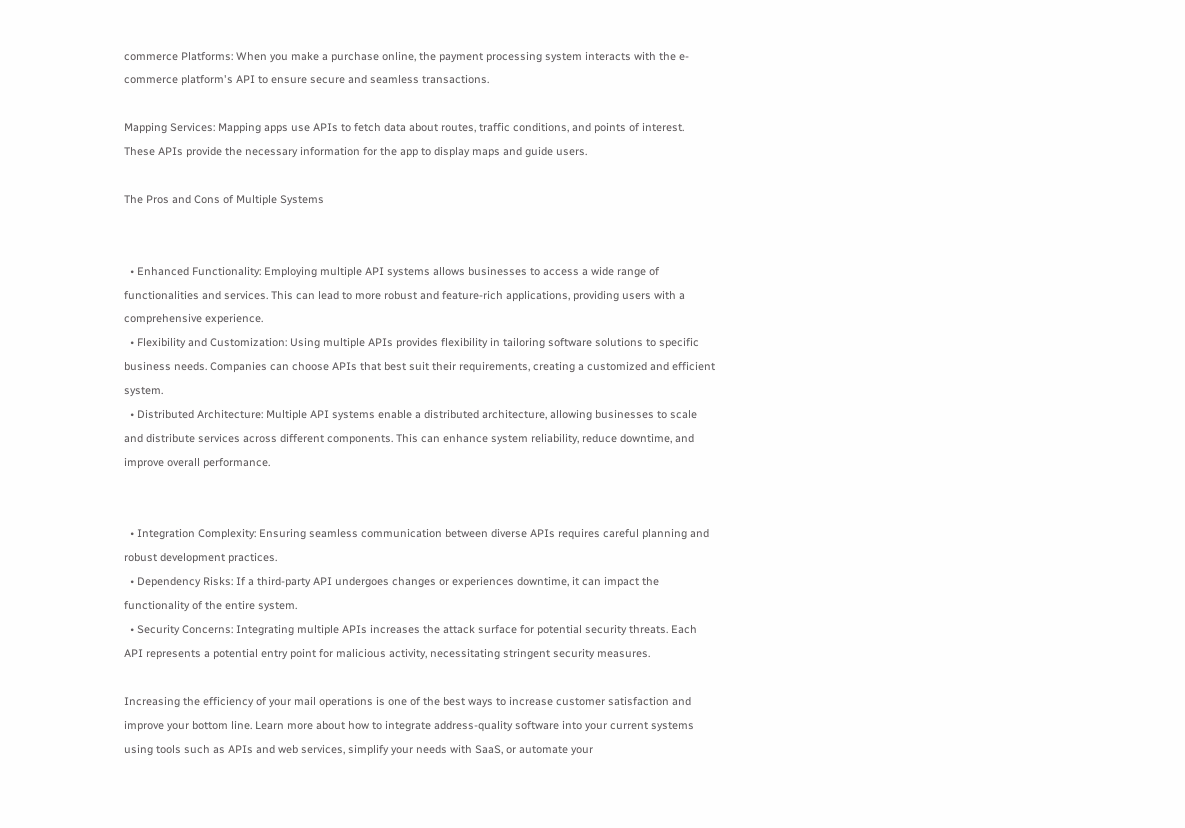commerce Platforms: When you make a purchase online, the payment processing system interacts with the e-commerce platform's API to ensure secure and seamless transactions.

Mapping Services: Mapping apps use APIs to fetch data about routes, traffic conditions, and points of interest. These APIs provide the necessary information for the app to display maps and guide users.

The Pros and Cons of Multiple Systems


  • Enhanced Functionality: Employing multiple API systems allows businesses to access a wide range of functionalities and services. This can lead to more robust and feature-rich applications, providing users with a comprehensive experience.
  • Flexibility and Customization: Using multiple APIs provides flexibility in tailoring software solutions to specific business needs. Companies can choose APIs that best suit their requirements, creating a customized and efficient system.
  • Distributed Architecture: Multiple API systems enable a distributed architecture, allowing businesses to scale and distribute services across different components. This can enhance system reliability, reduce downtime, and improve overall performance.


  • Integration Complexity: Ensuring seamless communication between diverse APIs requires careful planning and robust development practices.
  • Dependency Risks: If a third-party API undergoes changes or experiences downtime, it can impact the functionality of the entire system.
  • Security Concerns: Integrating multiple APIs increases the attack surface for potential security threats. Each API represents a potential entry point for malicious activity, necessitating stringent security measures.

Increasing the efficiency of your mail operations is one of the best ways to increase customer satisfaction and improve your bottom line. Learn more about how to integrate address-quality software into your current systems using tools such as APIs and web services, simplify your needs with SaaS, or automate your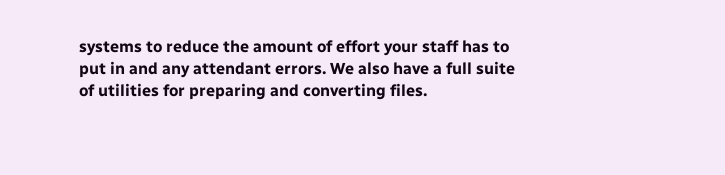systems to reduce the amount of effort your staff has to put in and any attendant errors. We also have a full suite of utilities for preparing and converting files.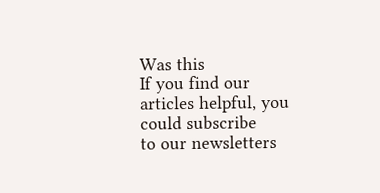Was this
If you find our articles helpful, you could subscribe
to our newsletters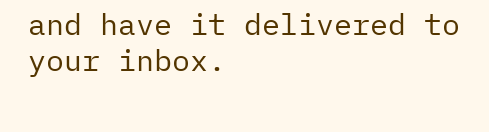and have it delivered to your inbox.